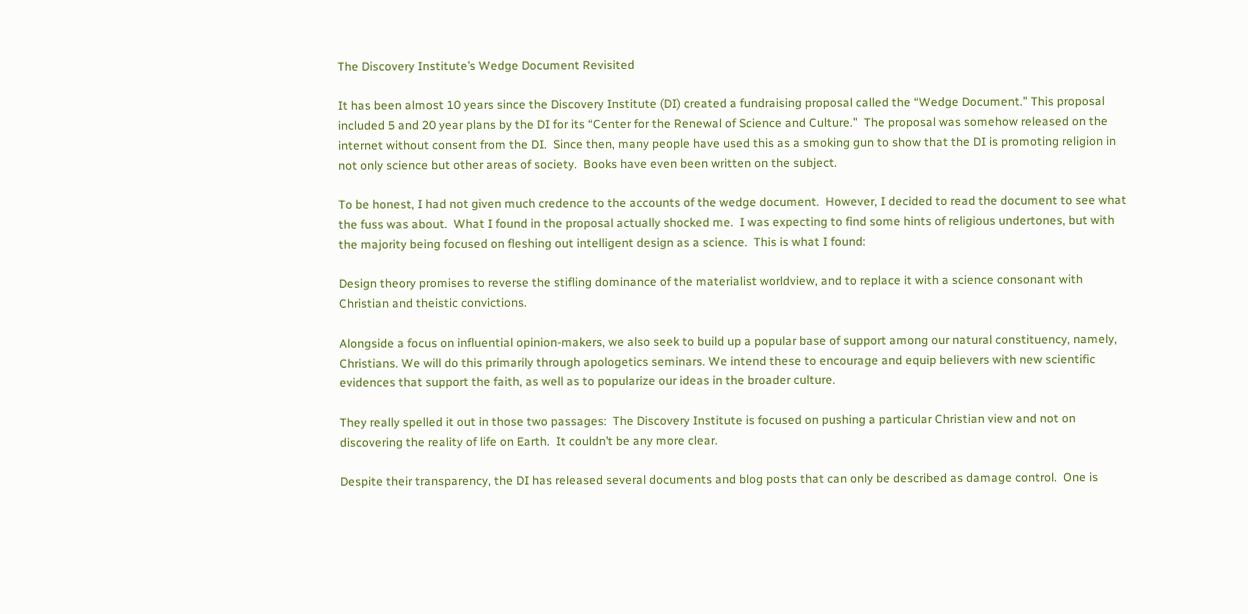The Discovery Institute’s Wedge Document Revisited

It has been almost 10 years since the Discovery Institute (DI) created a fundraising proposal called the “Wedge Document.” This proposal included 5 and 20 year plans by the DI for its “Center for the Renewal of Science and Culture.”  The proposal was somehow released on the internet without consent from the DI.  Since then, many people have used this as a smoking gun to show that the DI is promoting religion in not only science but other areas of society.  Books have even been written on the subject.

To be honest, I had not given much credence to the accounts of the wedge document.  However, I decided to read the document to see what the fuss was about.  What I found in the proposal actually shocked me.  I was expecting to find some hints of religious undertones, but with the majority being focused on fleshing out intelligent design as a science.  This is what I found:

Design theory promises to reverse the stifling dominance of the materialist worldview, and to replace it with a science consonant with Christian and theistic convictions.

Alongside a focus on influential opinion-makers, we also seek to build up a popular base of support among our natural constituency, namely, Christians. We will do this primarily through apologetics seminars. We intend these to encourage and equip believers with new scientific evidences that support the faith, as well as to popularize our ideas in the broader culture.

They really spelled it out in those two passages:  The Discovery Institute is focused on pushing a particular Christian view and not on discovering the reality of life on Earth.  It couldn’t be any more clear.

Despite their transparency, the DI has released several documents and blog posts that can only be described as damage control.  One is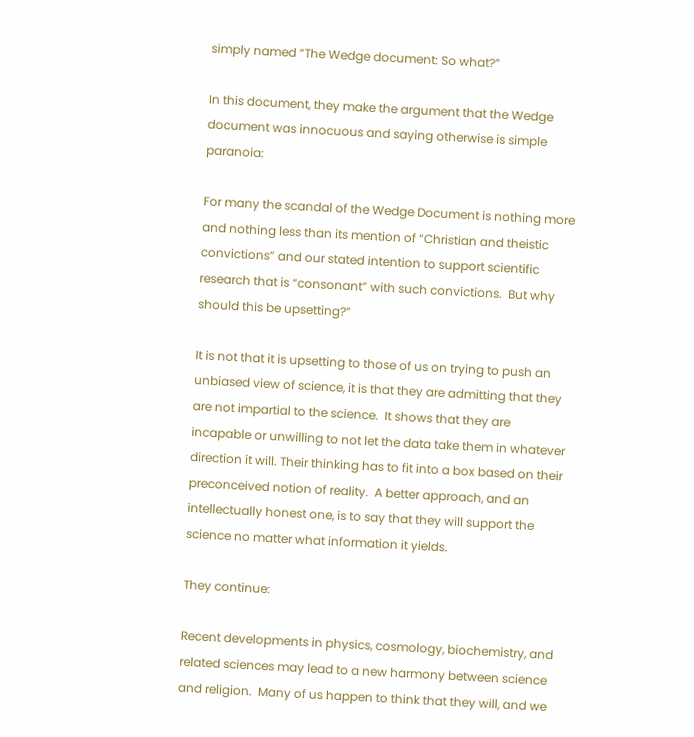simply named “The Wedge document: So what?”

In this document, they make the argument that the Wedge document was innocuous and saying otherwise is simple paranoia:

For many the scandal of the Wedge Document is nothing more and nothing less than its mention of “Christian and theistic convictions” and our stated intention to support scientific research that is “consonant” with such convictions.  But why should this be upsetting?”

It is not that it is upsetting to those of us on trying to push an unbiased view of science, it is that they are admitting that they are not impartial to the science.  It shows that they are incapable or unwilling to not let the data take them in whatever direction it will. Their thinking has to fit into a box based on their preconceived notion of reality.  A better approach, and an intellectually honest one, is to say that they will support the science no matter what information it yields.

They continue:

Recent developments in physics, cosmology, biochemistry, and related sciences may lead to a new harmony between science and religion.  Many of us happen to think that they will, and we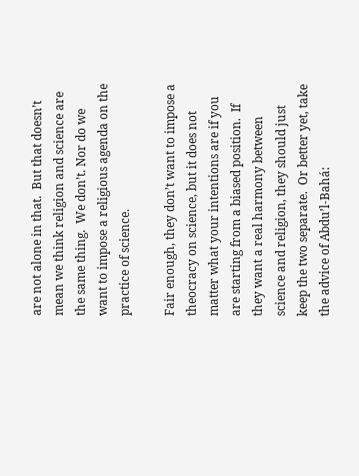are not alone in that.  But that doesn’t mean we think religion and science are the same thing.  We don’t. Nor do we want to impose a religious agenda on the practice of science.

Fair enough, they don’t want to impose a theocracy on science, but it does not matter what your intentions are if you are starting from a biased position.  If they want a real harmony between science and religion, they should just keep the two separate.  Or better yet, take the advice of Abdu’l-Bahá: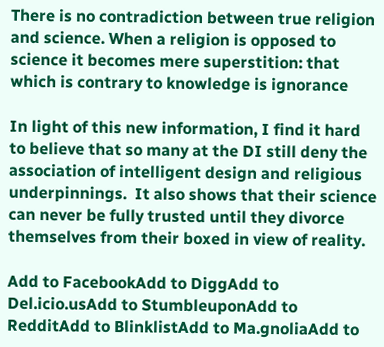There is no contradiction between true religion and science. When a religion is opposed to science it becomes mere superstition: that which is contrary to knowledge is ignorance

In light of this new information, I find it hard to believe that so many at the DI still deny the association of intelligent design and religious underpinnings.  It also shows that their science can never be fully trusted until they divorce themselves from their boxed in view of reality.

Add to FacebookAdd to DiggAdd to Del.icio.usAdd to StumbleuponAdd to RedditAdd to BlinklistAdd to Ma.gnoliaAdd to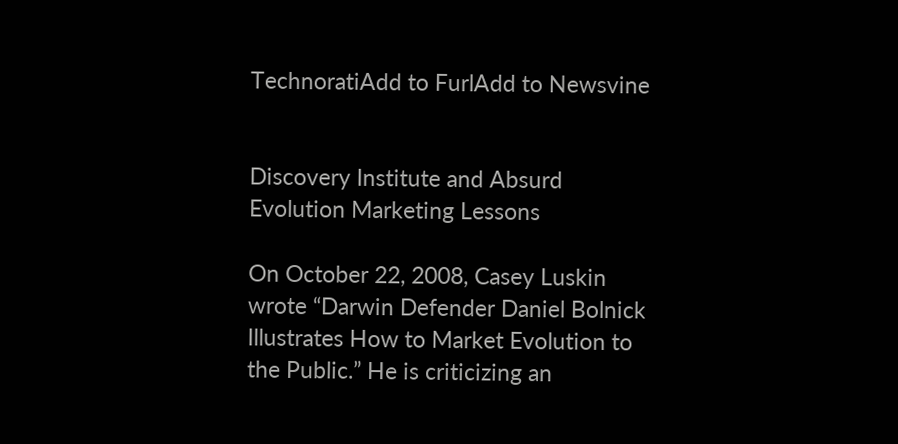TechnoratiAdd to FurlAdd to Newsvine


Discovery Institute and Absurd Evolution Marketing Lessons

On October 22, 2008, Casey Luskin wrote “Darwin Defender Daniel Bolnick Illustrates How to Market Evolution to the Public.” He is criticizing an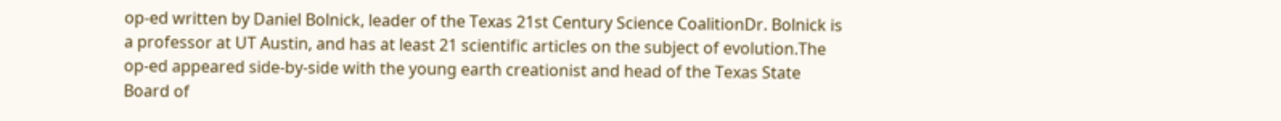op-ed written by Daniel Bolnick, leader of the Texas 21st Century Science CoalitionDr. Bolnick is a professor at UT Austin, and has at least 21 scientific articles on the subject of evolution.The op-ed appeared side-by-side with the young earth creationist and head of the Texas State Board of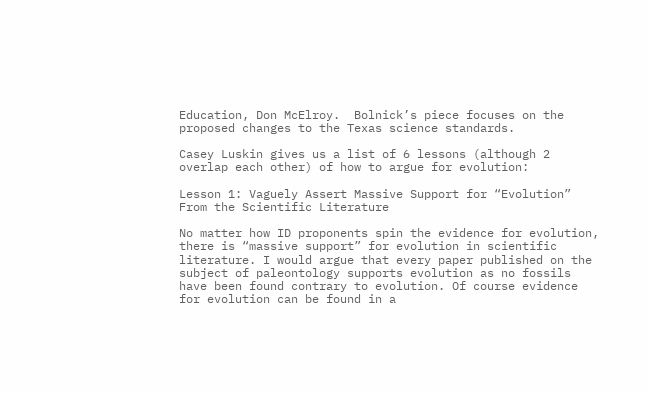Education, Don McElroy.  Bolnick’s piece focuses on the proposed changes to the Texas science standards.

Casey Luskin gives us a list of 6 lessons (although 2 overlap each other) of how to argue for evolution:

Lesson 1: Vaguely Assert Massive Support for “Evolution” From the Scientific Literature

No matter how ID proponents spin the evidence for evolution, there is “massive support” for evolution in scientific literature. I would argue that every paper published on the subject of paleontology supports evolution as no fossils have been found contrary to evolution. Of course evidence for evolution can be found in a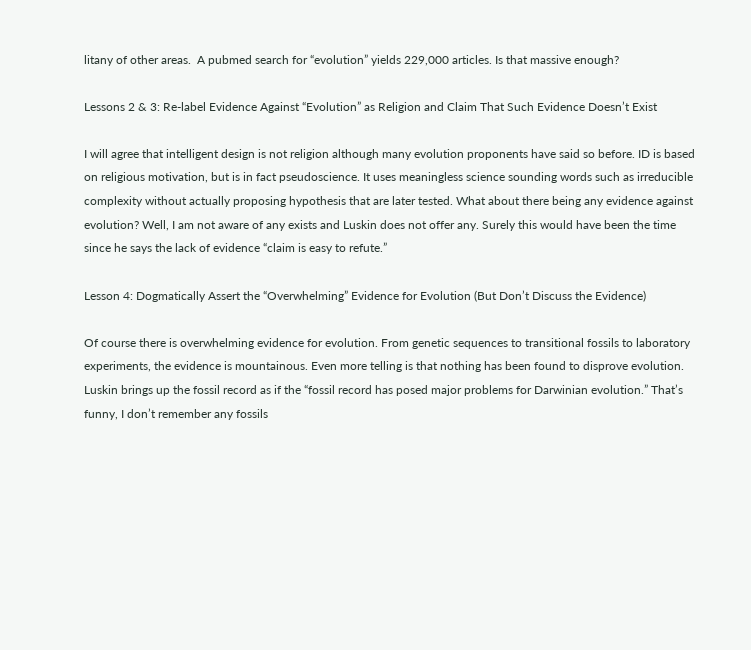litany of other areas.  A pubmed search for “evolution” yields 229,000 articles. Is that massive enough?

Lessons 2 & 3: Re-label Evidence Against “Evolution” as Religion and Claim That Such Evidence Doesn’t Exist

I will agree that intelligent design is not religion although many evolution proponents have said so before. ID is based on religious motivation, but is in fact pseudoscience. It uses meaningless science sounding words such as irreducible complexity without actually proposing hypothesis that are later tested. What about there being any evidence against evolution? Well, I am not aware of any exists and Luskin does not offer any. Surely this would have been the time since he says the lack of evidence “claim is easy to refute.”

Lesson 4: Dogmatically Assert the “Overwhelming” Evidence for Evolution (But Don’t Discuss the Evidence)

Of course there is overwhelming evidence for evolution. From genetic sequences to transitional fossils to laboratory experiments, the evidence is mountainous. Even more telling is that nothing has been found to disprove evolution. Luskin brings up the fossil record as if the “fossil record has posed major problems for Darwinian evolution.” That’s funny, I don’t remember any fossils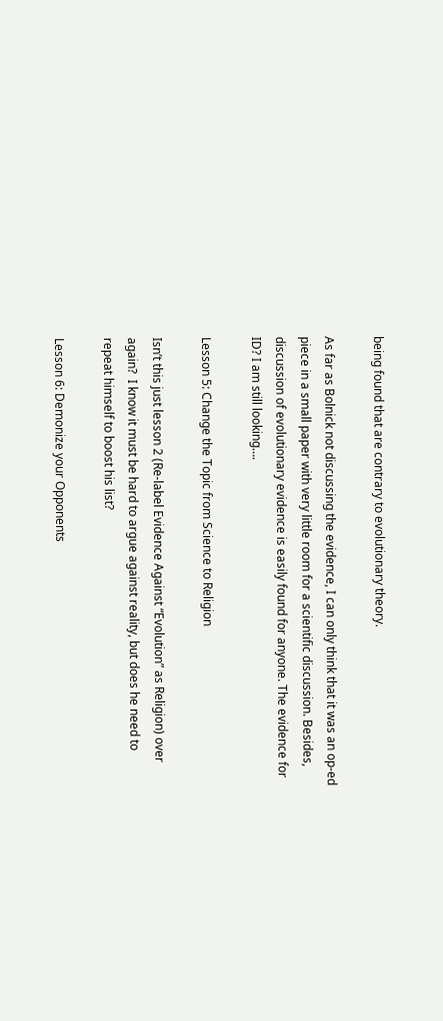being found that are contrary to evolutionary theory.

As far as Bolnick not discussing the evidence, I can only think that it was an op-ed piece in a small paper with very little room for a scientific discussion. Besides, discussion of evolutionary evidence is easily found for anyone. The evidence for ID? I am still looking….

Lesson 5: Change the Topic from Science to Religion

Isn’t this just lesson 2 (Re-label Evidence Against “Evolution” as Religion) over again?  I know it must be hard to argue against reality, but does he need to repeat himself to boost his list?

Lesson 6: Demonize your Opponents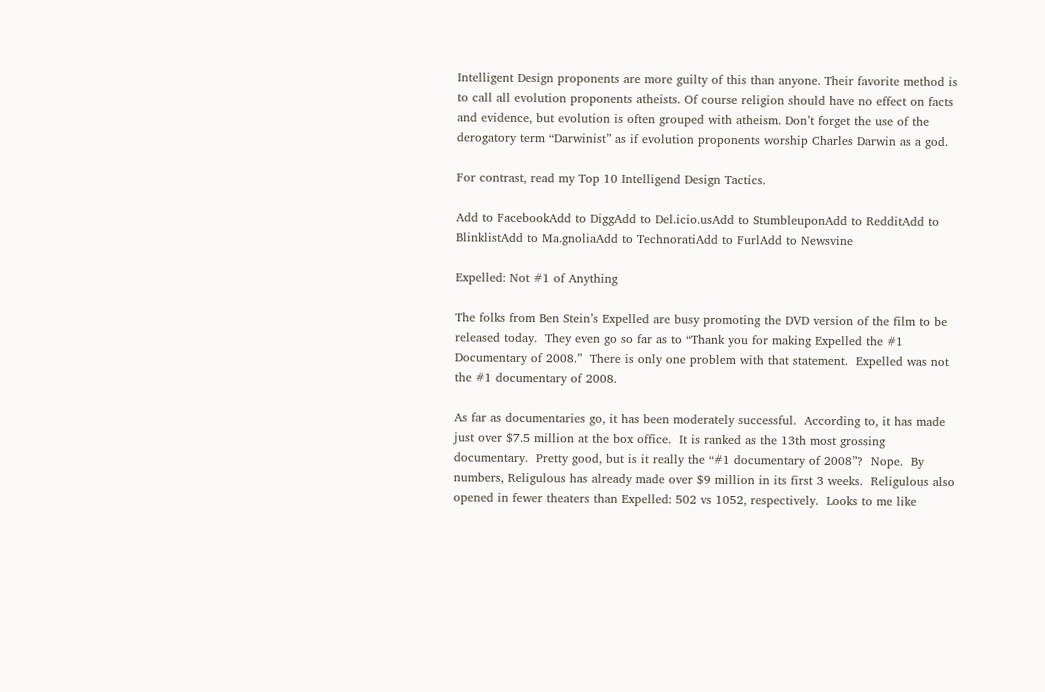Intelligent Design proponents are more guilty of this than anyone. Their favorite method is to call all evolution proponents atheists. Of course religion should have no effect on facts and evidence, but evolution is often grouped with atheism. Don’t forget the use of the derogatory term “Darwinist” as if evolution proponents worship Charles Darwin as a god.

For contrast, read my Top 10 Intelligend Design Tactics.

Add to FacebookAdd to DiggAdd to Del.icio.usAdd to StumbleuponAdd to RedditAdd to BlinklistAdd to Ma.gnoliaAdd to TechnoratiAdd to FurlAdd to Newsvine

Expelled: Not #1 of Anything

The folks from Ben Stein’s Expelled are busy promoting the DVD version of the film to be released today.  They even go so far as to “Thank you for making Expelled the #1 Documentary of 2008.”  There is only one problem with that statement.  Expelled was not the #1 documentary of 2008.

As far as documentaries go, it has been moderately successful.  According to, it has made just over $7.5 million at the box office.  It is ranked as the 13th most grossing documentary.  Pretty good, but is it really the “#1 documentary of 2008”?  Nope.  By numbers, Religulous has already made over $9 million in its first 3 weeks.  Religulous also opened in fewer theaters than Expelled: 502 vs 1052, respectively.  Looks to me like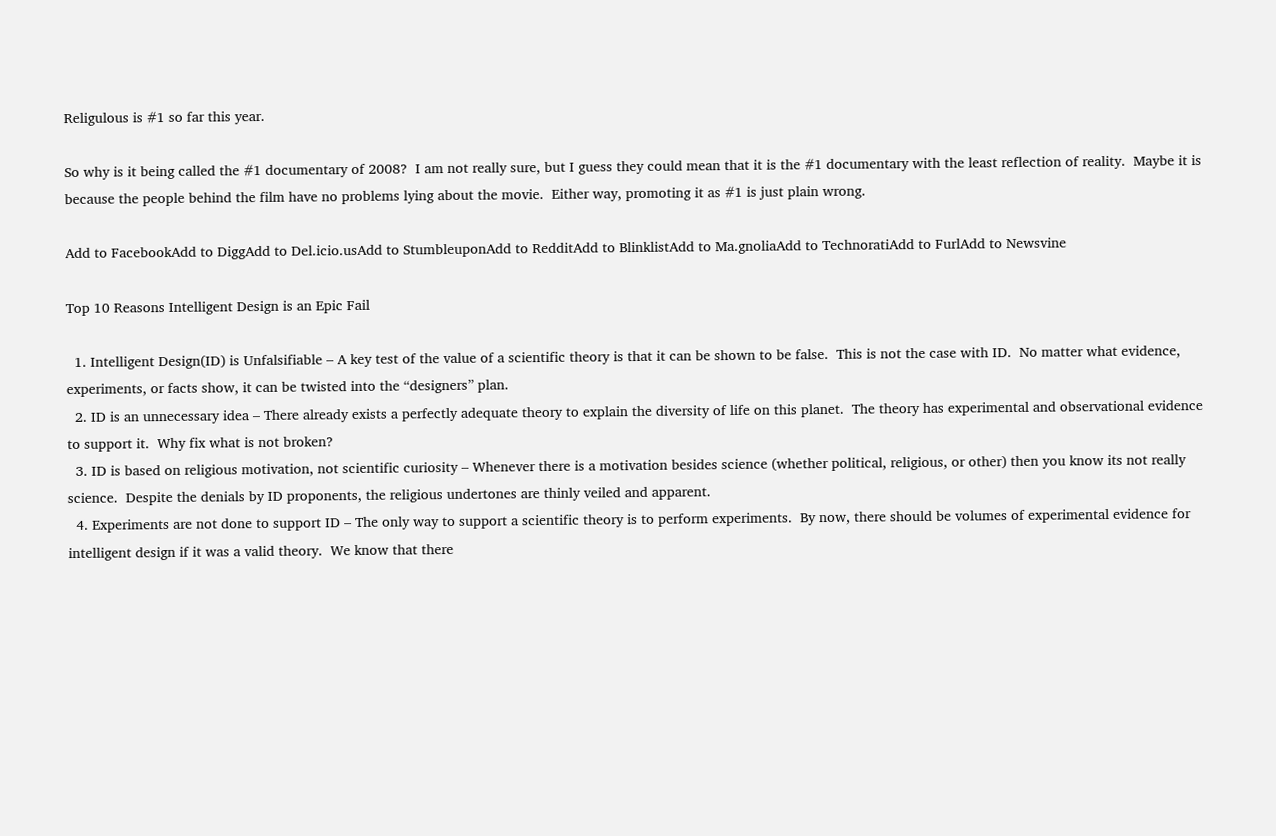Religulous is #1 so far this year.

So why is it being called the #1 documentary of 2008?  I am not really sure, but I guess they could mean that it is the #1 documentary with the least reflection of reality.  Maybe it is because the people behind the film have no problems lying about the movie.  Either way, promoting it as #1 is just plain wrong.

Add to FacebookAdd to DiggAdd to Del.icio.usAdd to StumbleuponAdd to RedditAdd to BlinklistAdd to Ma.gnoliaAdd to TechnoratiAdd to FurlAdd to Newsvine

Top 10 Reasons Intelligent Design is an Epic Fail

  1. Intelligent Design(ID) is Unfalsifiable – A key test of the value of a scientific theory is that it can be shown to be false.  This is not the case with ID.  No matter what evidence, experiments, or facts show, it can be twisted into the “designers” plan.
  2. ID is an unnecessary idea – There already exists a perfectly adequate theory to explain the diversity of life on this planet.  The theory has experimental and observational evidence to support it.  Why fix what is not broken?
  3. ID is based on religious motivation, not scientific curiosity – Whenever there is a motivation besides science (whether political, religious, or other) then you know its not really science.  Despite the denials by ID proponents, the religious undertones are thinly veiled and apparent.
  4. Experiments are not done to support ID – The only way to support a scientific theory is to perform experiments.  By now, there should be volumes of experimental evidence for intelligent design if it was a valid theory.  We know that there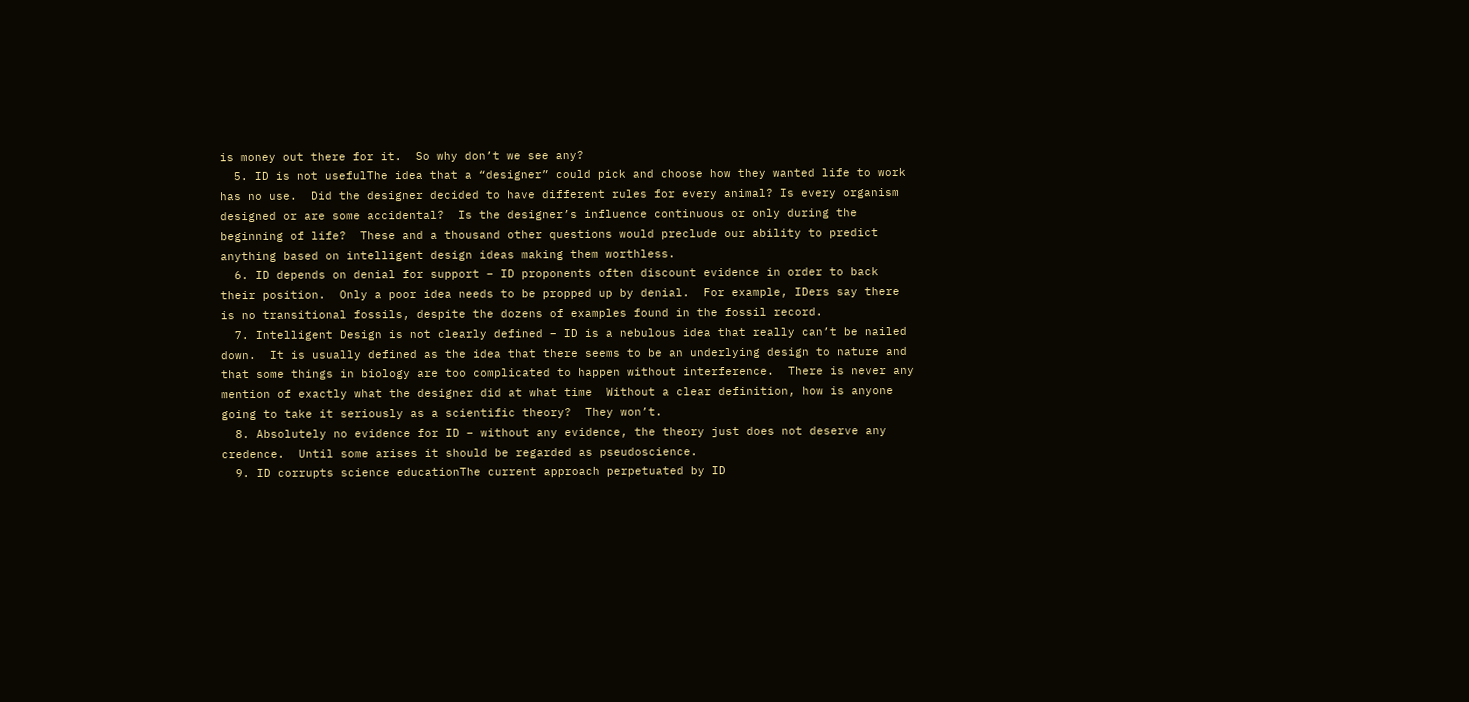is money out there for it.  So why don’t we see any?
  5. ID is not usefulThe idea that a “designer” could pick and choose how they wanted life to work has no use.  Did the designer decided to have different rules for every animal? Is every organism designed or are some accidental?  Is the designer’s influence continuous or only during the beginning of life?  These and a thousand other questions would preclude our ability to predict anything based on intelligent design ideas making them worthless.
  6. ID depends on denial for support – ID proponents often discount evidence in order to back their position.  Only a poor idea needs to be propped up by denial.  For example, IDers say there is no transitional fossils, despite the dozens of examples found in the fossil record.
  7. Intelligent Design is not clearly defined – ID is a nebulous idea that really can’t be nailed down.  It is usually defined as the idea that there seems to be an underlying design to nature and that some things in biology are too complicated to happen without interference.  There is never any mention of exactly what the designer did at what time  Without a clear definition, how is anyone going to take it seriously as a scientific theory?  They won’t.
  8. Absolutely no evidence for ID – without any evidence, the theory just does not deserve any credence.  Until some arises it should be regarded as pseudoscience.
  9. ID corrupts science educationThe current approach perpetuated by ID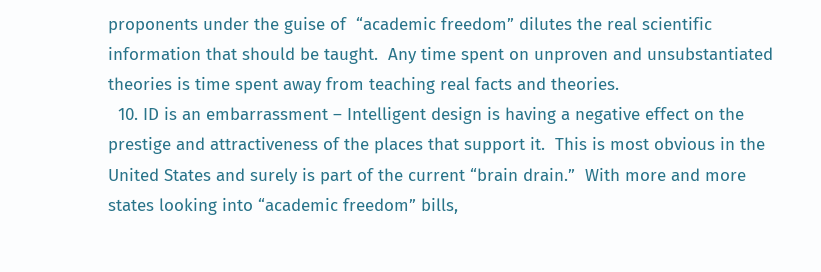proponents under the guise of  “academic freedom” dilutes the real scientific information that should be taught.  Any time spent on unproven and unsubstantiated theories is time spent away from teaching real facts and theories.
  10. ID is an embarrassment – Intelligent design is having a negative effect on the prestige and attractiveness of the places that support it.  This is most obvious in the United States and surely is part of the current “brain drain.”  With more and more states looking into “academic freedom” bills,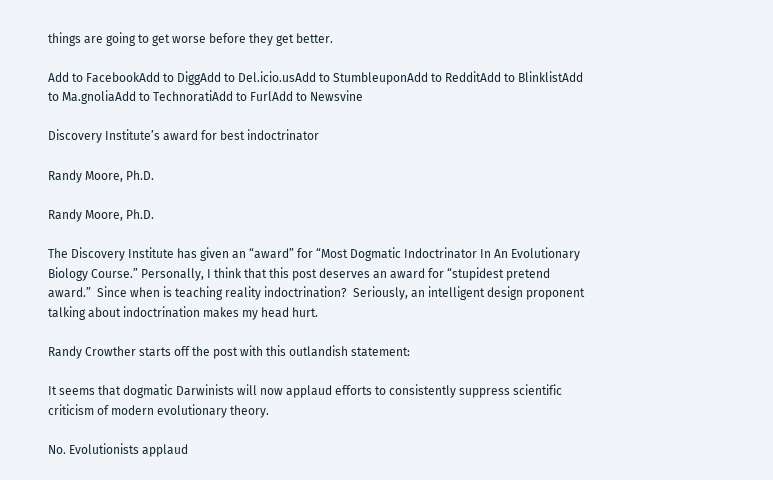things are going to get worse before they get better.

Add to FacebookAdd to DiggAdd to Del.icio.usAdd to StumbleuponAdd to RedditAdd to BlinklistAdd to Ma.gnoliaAdd to TechnoratiAdd to FurlAdd to Newsvine

Discovery Institute’s award for best indoctrinator

Randy Moore, Ph.D.

Randy Moore, Ph.D.

The Discovery Institute has given an “award” for “Most Dogmatic Indoctrinator In An Evolutionary Biology Course.” Personally, I think that this post deserves an award for “stupidest pretend award.”  Since when is teaching reality indoctrination?  Seriously, an intelligent design proponent talking about indoctrination makes my head hurt.

Randy Crowther starts off the post with this outlandish statement:

It seems that dogmatic Darwinists will now applaud efforts to consistently suppress scientific criticism of modern evolutionary theory.

No. Evolutionists applaud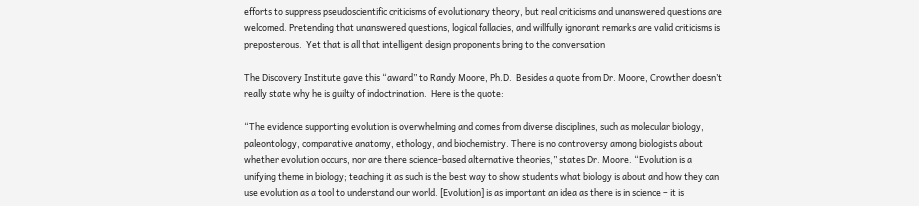efforts to suppress pseudoscientific criticisms of evolutionary theory, but real criticisms and unanswered questions are welcomed. Pretending that unanswered questions, logical fallacies, and willfully ignorant remarks are valid criticisms is preposterous.  Yet that is all that intelligent design proponents bring to the conversation

The Discovery Institute gave this “award” to Randy Moore, Ph.D.  Besides a quote from Dr. Moore, Crowther doesn’t really state why he is guilty of indoctrination.  Here is the quote:

“The evidence supporting evolution is overwhelming and comes from diverse disciplines, such as molecular biology, paleontology, comparative anatomy, ethology, and biochemistry. There is no controversy among biologists about whether evolution occurs, nor are there science-based alternative theories,” states Dr. Moore. “Evolution is a unifying theme in biology; teaching it as such is the best way to show students what biology is about and how they can use evolution as a tool to understand our world. [Evolution] is as important an idea as there is in science – it is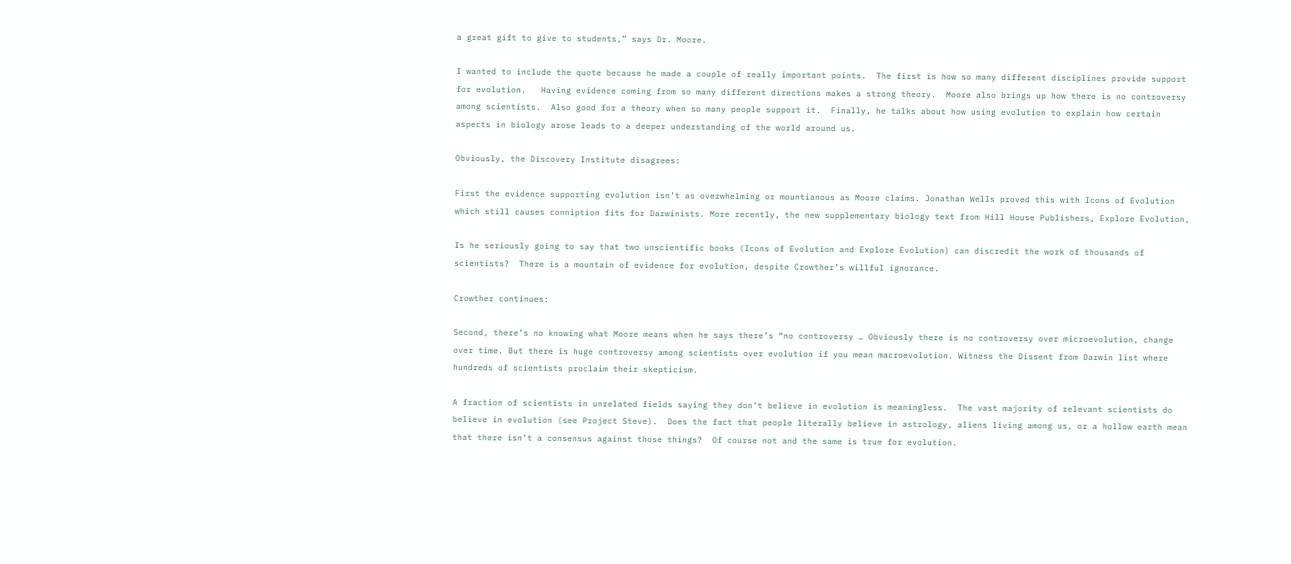a great gift to give to students,” says Dr. Moore.

I wanted to include the quote because he made a couple of really important points.  The first is how so many different disciplines provide support for evolution.   Having evidence coming from so many different directions makes a strong theory.  Moore also brings up how there is no controversy among scientists.  Also good for a theory when so many people support it.  Finally, he talks about how using evolution to explain how certain aspects in biology arose leads to a deeper understanding of the world around us.

Obviously, the Discovery Institute disagrees:

First the evidence supporting evolution isn’t as overwhelming or mountianous as Moore claims. Jonathan Wells proved this with Icons of Evolution which still causes conniption fits for Darwinists. More recently, the new supplementary biology text from Hill House Publishers, Explore Evolution,

Is he seriously going to say that two unscientific books (Icons of Evolution and Explore Evolution) can discredit the work of thousands of scientists?  There is a mountain of evidence for evolution, despite Crowther’s willful ignorance.

Crowther continues:

Second, there’s no knowing what Moore means when he says there’s “no controversy … Obviously there is no controversy over microevolution, change over time. But there is huge controversy among scientists over evolution if you mean macroevolution. Witness the Dissent from Darwin list where hundreds of scientists proclaim their skepticism.

A fraction of scientists in unrelated fields saying they don’t believe in evolution is meaningless.  The vast majority of relevant scientists do believe in evolution (see Project Steve).  Does the fact that people literally believe in astrology, aliens living among us, or a hollow earth mean that there isn’t a consensus against those things?  Of course not and the same is true for evolution.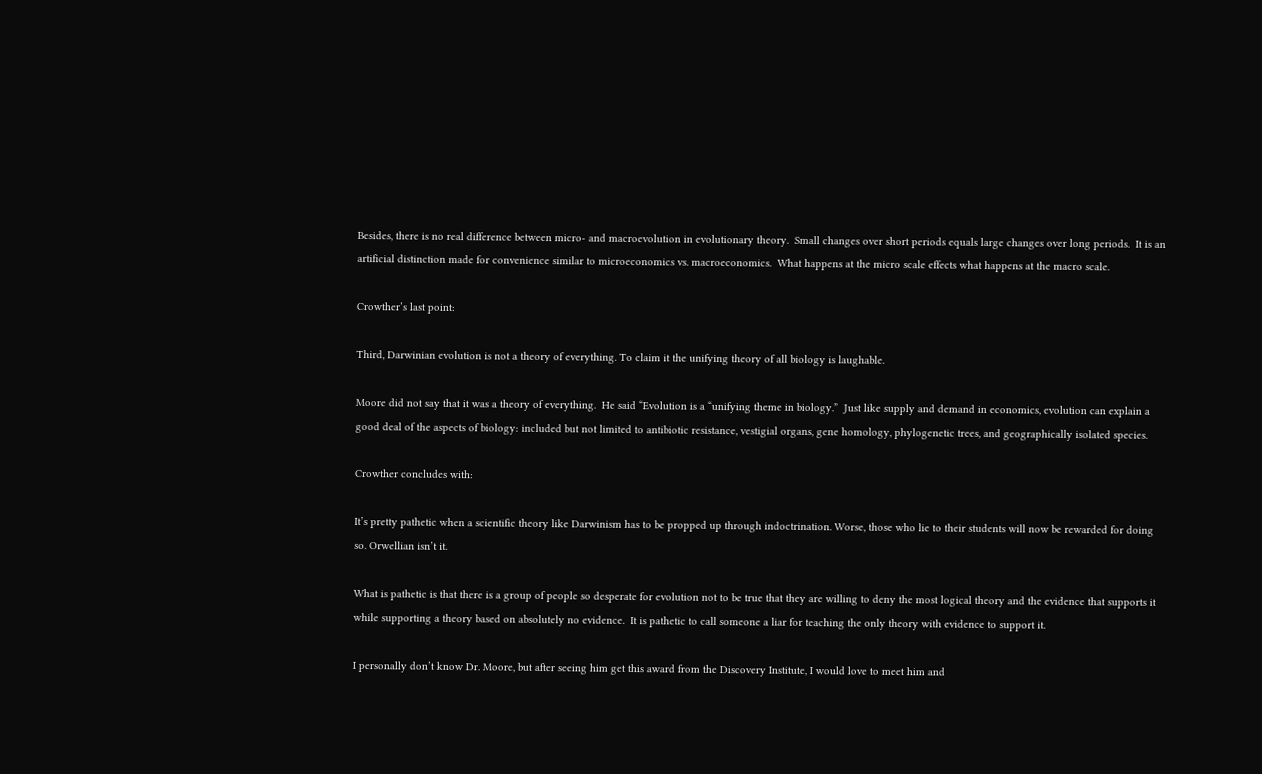Besides, there is no real difference between micro- and macroevolution in evolutionary theory.  Small changes over short periods equals large changes over long periods.  It is an artificial distinction made for convenience similar to microeconomics vs. macroeconomics.  What happens at the micro scale effects what happens at the macro scale.

Crowther’s last point:

Third, Darwinian evolution is not a theory of everything. To claim it the unifying theory of all biology is laughable.

Moore did not say that it was a theory of everything.  He said “Evolution is a “unifying theme in biology.”  Just like supply and demand in economics, evolution can explain a good deal of the aspects of biology: included but not limited to antibiotic resistance, vestigial organs, gene homology, phylogenetic trees, and geographically isolated species.

Crowther concludes with:

It’s pretty pathetic when a scientific theory like Darwinism has to be propped up through indoctrination. Worse, those who lie to their students will now be rewarded for doing so. Orwellian isn’t it.

What is pathetic is that there is a group of people so desperate for evolution not to be true that they are willing to deny the most logical theory and the evidence that supports it while supporting a theory based on absolutely no evidence.  It is pathetic to call someone a liar for teaching the only theory with evidence to support it.

I personally don’t know Dr. Moore, but after seeing him get this award from the Discovery Institute, I would love to meet him and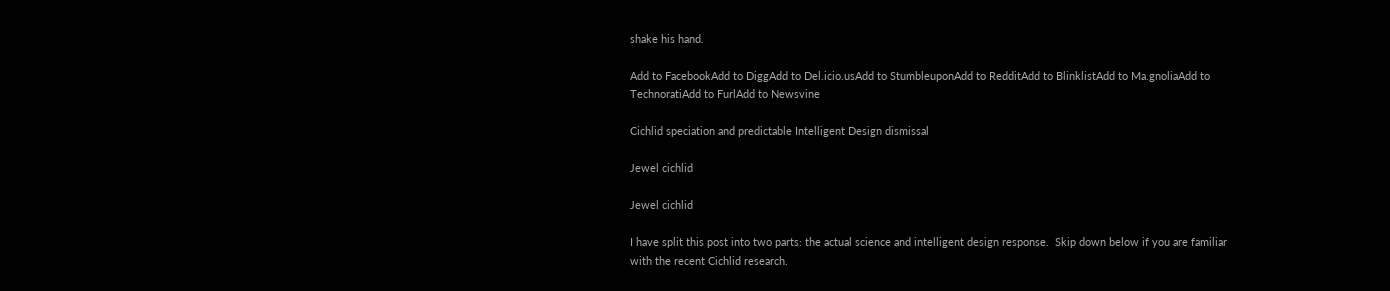shake his hand.

Add to FacebookAdd to DiggAdd to Del.icio.usAdd to StumbleuponAdd to RedditAdd to BlinklistAdd to Ma.gnoliaAdd to TechnoratiAdd to FurlAdd to Newsvine

Cichlid speciation and predictable Intelligent Design dismissal

Jewel cichlid

Jewel cichlid

I have split this post into two parts: the actual science and intelligent design response.  Skip down below if you are familiar with the recent Cichlid research.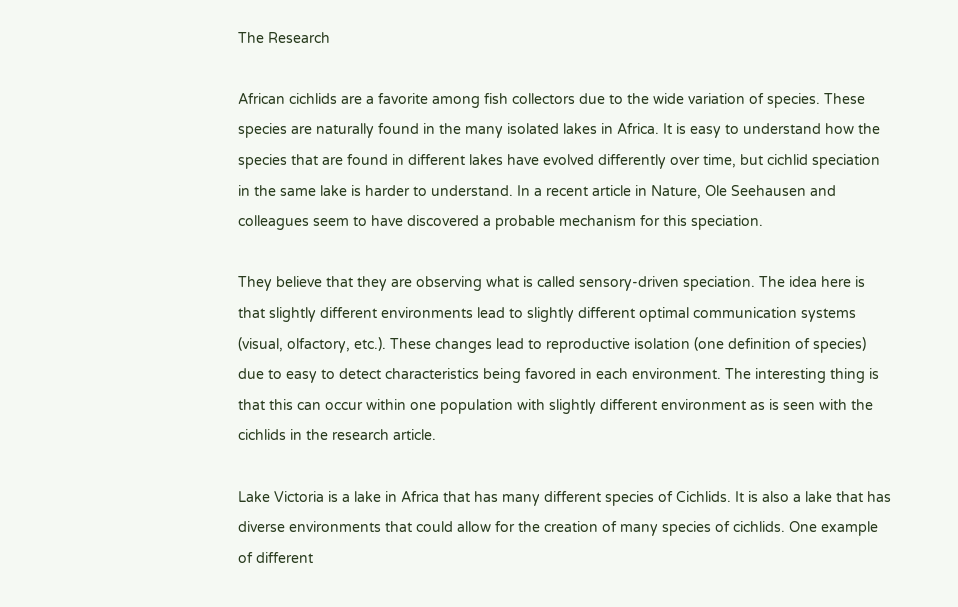The Research

African cichlids are a favorite among fish collectors due to the wide variation of species. These species are naturally found in the many isolated lakes in Africa. It is easy to understand how the species that are found in different lakes have evolved differently over time, but cichlid speciation in the same lake is harder to understand. In a recent article in Nature, Ole Seehausen and colleagues seem to have discovered a probable mechanism for this speciation.

They believe that they are observing what is called sensory-driven speciation. The idea here is that slightly different environments lead to slightly different optimal communication systems (visual, olfactory, etc.). These changes lead to reproductive isolation (one definition of species) due to easy to detect characteristics being favored in each environment. The interesting thing is that this can occur within one population with slightly different environment as is seen with the cichlids in the research article.

Lake Victoria is a lake in Africa that has many different species of Cichlids. It is also a lake that has diverse environments that could allow for the creation of many species of cichlids. One example of different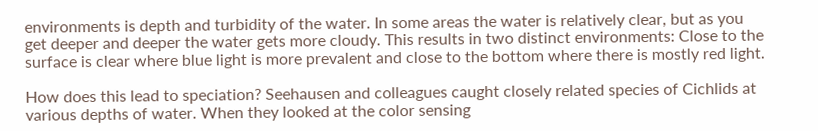environments is depth and turbidity of the water. In some areas the water is relatively clear, but as you get deeper and deeper the water gets more cloudy. This results in two distinct environments: Close to the surface is clear where blue light is more prevalent and close to the bottom where there is mostly red light.

How does this lead to speciation? Seehausen and colleagues caught closely related species of Cichlids at various depths of water. When they looked at the color sensing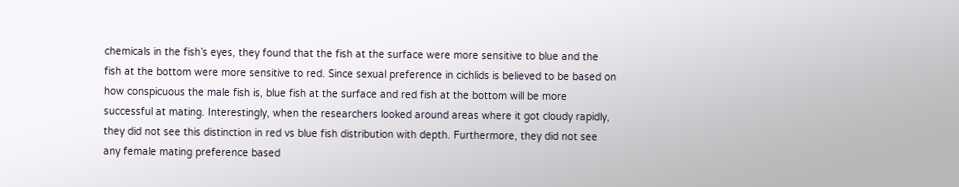chemicals in the fish’s eyes, they found that the fish at the surface were more sensitive to blue and the fish at the bottom were more sensitive to red. Since sexual preference in cichlids is believed to be based on how conspicuous the male fish is, blue fish at the surface and red fish at the bottom will be more successful at mating. Interestingly, when the researchers looked around areas where it got cloudy rapidly, they did not see this distinction in red vs blue fish distribution with depth. Furthermore, they did not see any female mating preference based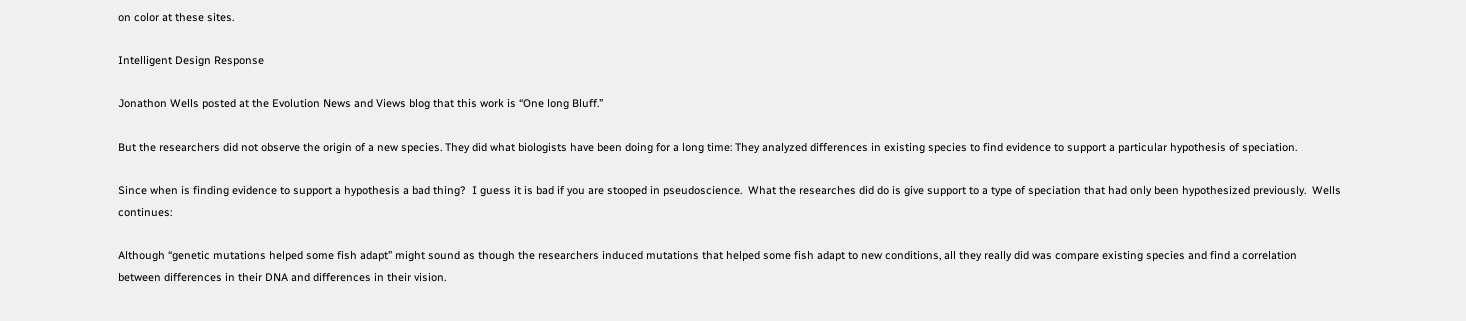on color at these sites.

Intelligent Design Response

Jonathon Wells posted at the Evolution News and Views blog that this work is “One long Bluff.”

But the researchers did not observe the origin of a new species. They did what biologists have been doing for a long time: They analyzed differences in existing species to find evidence to support a particular hypothesis of speciation.

Since when is finding evidence to support a hypothesis a bad thing?  I guess it is bad if you are stooped in pseudoscience.  What the researches did do is give support to a type of speciation that had only been hypothesized previously.  Wells continues:

Although “genetic mutations helped some fish adapt” might sound as though the researchers induced mutations that helped some fish adapt to new conditions, all they really did was compare existing species and find a correlation between differences in their DNA and differences in their vision.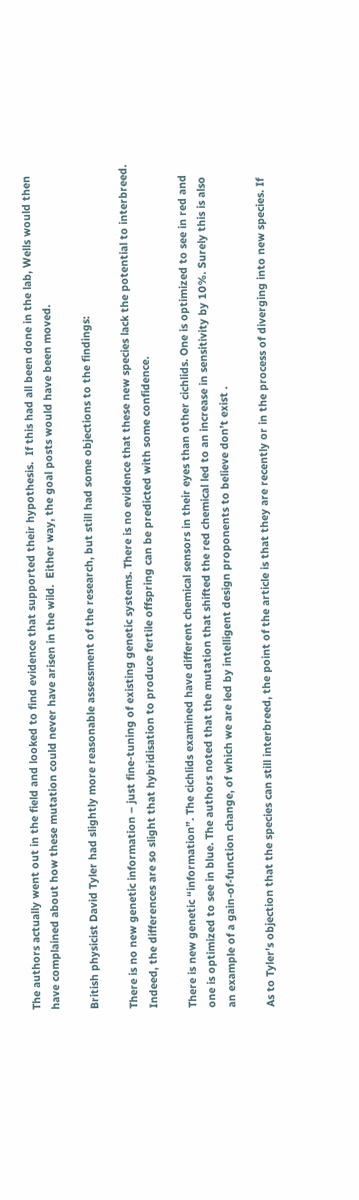The authors actually went out in the field and looked to find evidence that supported their hypothesis.  If this had all been done in the lab, Wells would then have complained about how these mutation could never have arisen in the wild.  Either way, the goal posts would have been moved.

British physicist David Tyler had slightly more reasonable assessment of the research, but still had some objections to the findings:

There is no new genetic information – just fine-tuning of existing genetic systems. There is no evidence that these new species lack the potential to interbreed. Indeed, the differences are so slight that hybridisation to produce fertile offspring can be predicted with some confidence.

There is new genetic “information”. The cichlids examined have different chemical sensors in their eyes than other cichlids. One is optimized to see in red and one is optimized to see in blue. The authors noted that the mutation that shifted the red chemical led to an increase in sensitivity by 10%. Surely this is also an example of a gain-of-function change, of which we are led by intelligent design proponents to believe don’t exist .

As to Tyler’s objection that the species can still interbreed, the point of the article is that they are recently or in the process of diverging into new species. If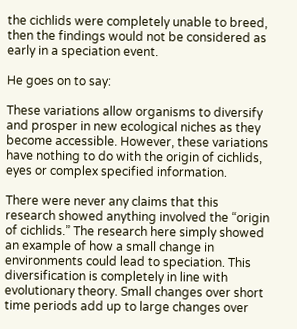the cichlids were completely unable to breed, then the findings would not be considered as early in a speciation event.

He goes on to say:

These variations allow organisms to diversify and prosper in new ecological niches as they become accessible. However, these variations have nothing to do with the origin of cichlids, eyes or complex specified information.

There were never any claims that this research showed anything involved the “origin of cichlids.” The research here simply showed an example of how a small change in environments could lead to speciation. This diversification is completely in line with evolutionary theory. Small changes over short time periods add up to large changes over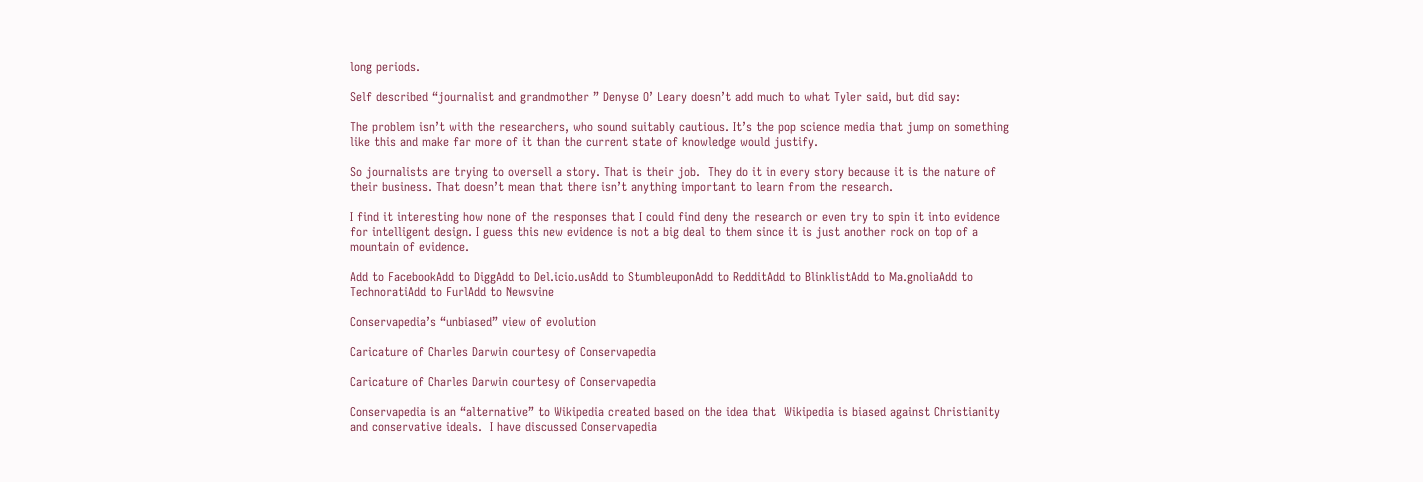long periods.

Self described “journalist and grandmother ” Denyse O’ Leary doesn’t add much to what Tyler said, but did say:

The problem isn’t with the researchers, who sound suitably cautious. It’s the pop science media that jump on something like this and make far more of it than the current state of knowledge would justify.

So journalists are trying to oversell a story. That is their job.  They do it in every story because it is the nature of their business. That doesn’t mean that there isn’t anything important to learn from the research.

I find it interesting how none of the responses that I could find deny the research or even try to spin it into evidence for intelligent design. I guess this new evidence is not a big deal to them since it is just another rock on top of a mountain of evidence.

Add to FacebookAdd to DiggAdd to Del.icio.usAdd to StumbleuponAdd to RedditAdd to BlinklistAdd to Ma.gnoliaAdd to TechnoratiAdd to FurlAdd to Newsvine

Conservapedia’s “unbiased” view of evolution

Caricature of Charles Darwin courtesy of Conservapedia

Caricature of Charles Darwin courtesy of Conservapedia

Conservapedia is an “alternative” to Wikipedia created based on the idea that  Wikipedia is biased against Christianity and conservative ideals.  I have discussed Conservapedia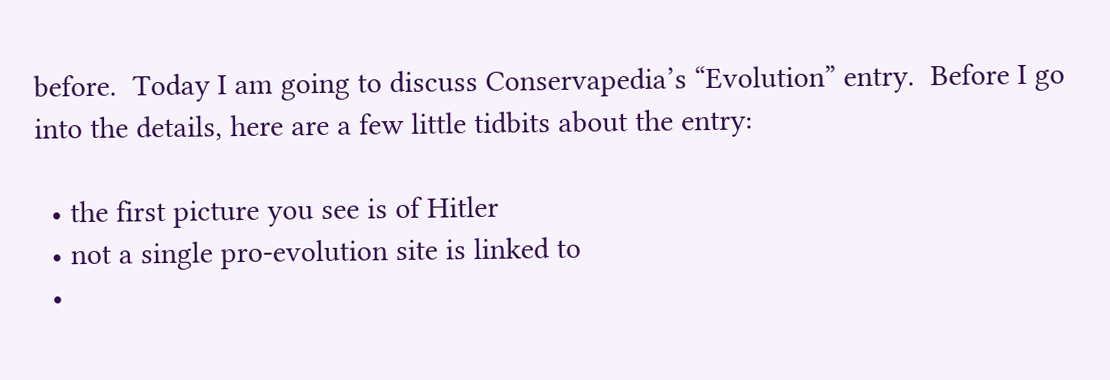before.  Today I am going to discuss Conservapedia’s “Evolution” entry.  Before I go into the details, here are a few little tidbits about the entry:

  • the first picture you see is of Hitler
  • not a single pro-evolution site is linked to
  •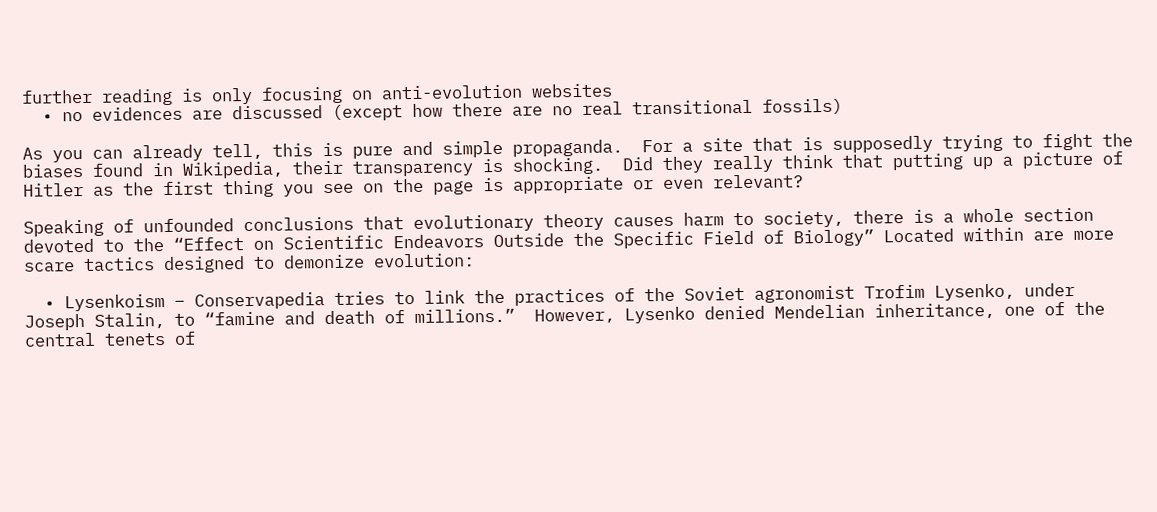further reading is only focusing on anti-evolution websites
  • no evidences are discussed (except how there are no real transitional fossils)

As you can already tell, this is pure and simple propaganda.  For a site that is supposedly trying to fight the biases found in Wikipedia, their transparency is shocking.  Did they really think that putting up a picture of Hitler as the first thing you see on the page is appropriate or even relevant?

Speaking of unfounded conclusions that evolutionary theory causes harm to society, there is a whole section devoted to the “Effect on Scientific Endeavors Outside the Specific Field of Biology” Located within are more scare tactics designed to demonize evolution:

  • Lysenkoism – Conservapedia tries to link the practices of the Soviet agronomist Trofim Lysenko, under Joseph Stalin, to “famine and death of millions.”  However, Lysenko denied Mendelian inheritance, one of the central tenets of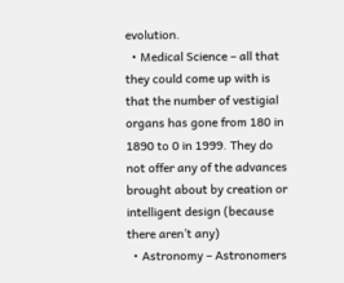evolution.
  • Medical Science – all that they could come up with is that the number of vestigial organs has gone from 180 in 1890 to 0 in 1999. They do not offer any of the advances brought about by creation or intelligent design (because there aren’t any)
  • Astronomy – Astronomers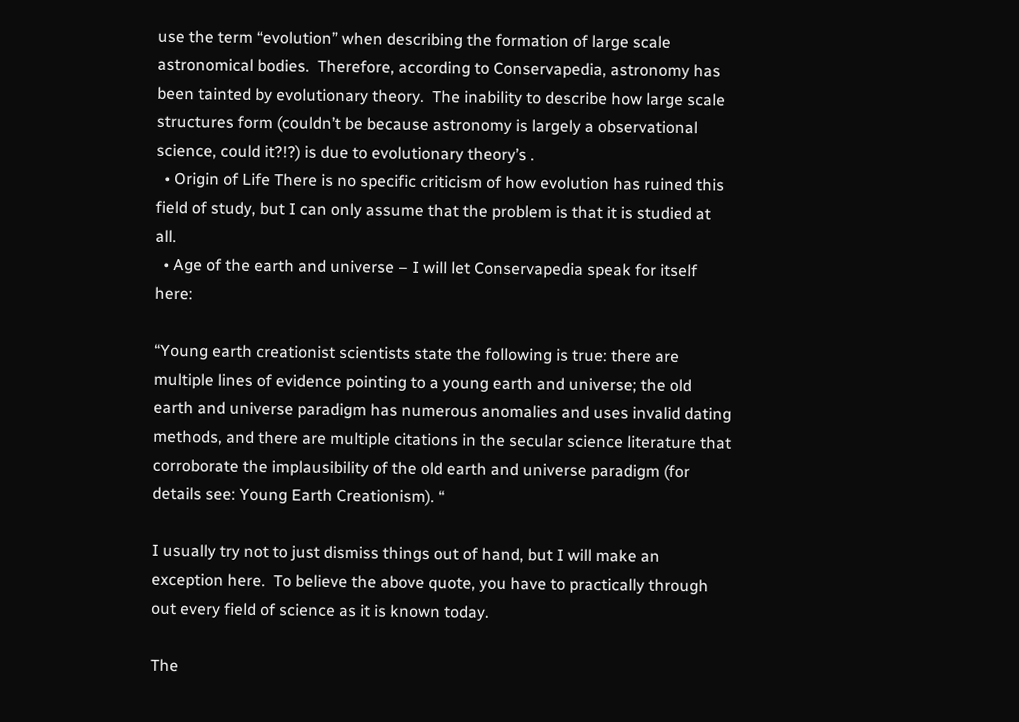use the term “evolution” when describing the formation of large scale astronomical bodies.  Therefore, according to Conservapedia, astronomy has been tainted by evolutionary theory.  The inability to describe how large scale structures form (couldn’t be because astronomy is largely a observational science, could it?!?) is due to evolutionary theory’s .
  • Origin of Life There is no specific criticism of how evolution has ruined this field of study, but I can only assume that the problem is that it is studied at all.
  • Age of the earth and universe – I will let Conservapedia speak for itself here:

“Young earth creationist scientists state the following is true: there are multiple lines of evidence pointing to a young earth and universe; the old earth and universe paradigm has numerous anomalies and uses invalid dating methods, and there are multiple citations in the secular science literature that corroborate the implausibility of the old earth and universe paradigm (for details see: Young Earth Creationism). “

I usually try not to just dismiss things out of hand, but I will make an exception here.  To believe the above quote, you have to practically through out every field of science as it is known today.

The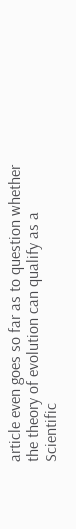article even goes so far as to question whether the theory of evolution can qualify as a Scientific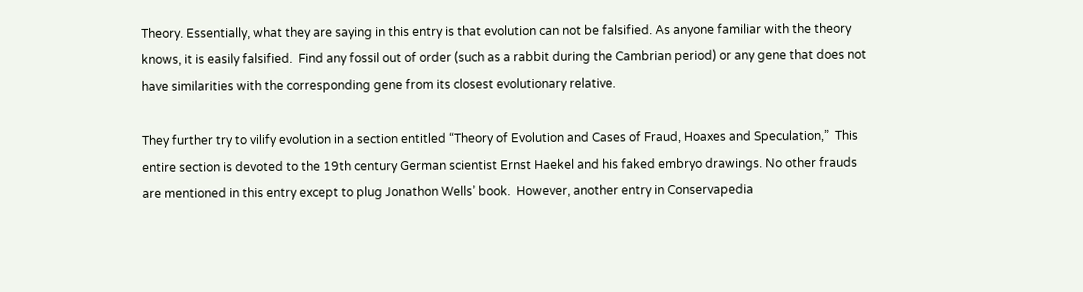Theory. Essentially, what they are saying in this entry is that evolution can not be falsified. As anyone familiar with the theory knows, it is easily falsified.  Find any fossil out of order (such as a rabbit during the Cambrian period) or any gene that does not have similarities with the corresponding gene from its closest evolutionary relative.

They further try to vilify evolution in a section entitled “Theory of Evolution and Cases of Fraud, Hoaxes and Speculation,”  This entire section is devoted to the 19th century German scientist Ernst Haekel and his faked embryo drawings. No other frauds are mentioned in this entry except to plug Jonathon Wells’ book.  However, another entry in Conservapedia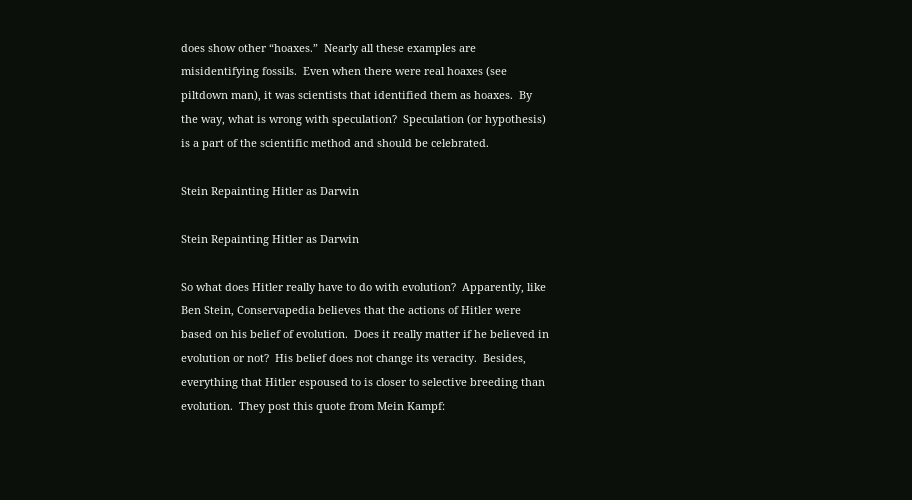does show other “hoaxes.”  Nearly all these examples are misidentifying fossils.  Even when there were real hoaxes (see piltdown man), it was scientists that identified them as hoaxes.  By the way, what is wrong with speculation?  Speculation (or hypothesis) is a part of the scientific method and should be celebrated.

Stein Repainting Hitler as Darwin

Stein Repainting Hitler as Darwin

So what does Hitler really have to do with evolution?  Apparently, like Ben Stein, Conservapedia believes that the actions of Hitler were based on his belief of evolution.  Does it really matter if he believed in evolution or not?  His belief does not change its veracity.  Besides, everything that Hitler espoused to is closer to selective breeding than evolution.  They post this quote from Mein Kampf: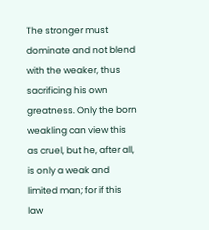The stronger must dominate and not blend with the weaker, thus sacrificing his own greatness. Only the born weakling can view this as cruel, but he, after all, is only a weak and limited man; for if this law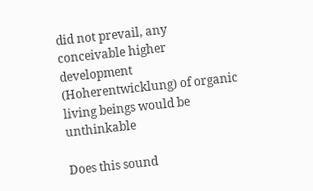did not prevail, any conceivable higher development (Hoherentwicklung) of organic living beings would be unthinkable

Does this sound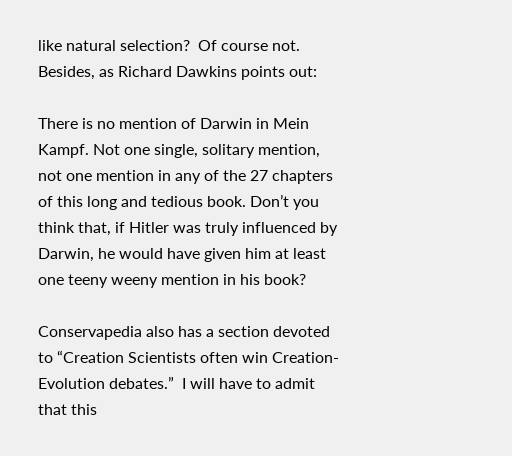like natural selection?  Of course not.  Besides, as Richard Dawkins points out:

There is no mention of Darwin in Mein Kampf. Not one single, solitary mention, not one mention in any of the 27 chapters of this long and tedious book. Don’t you think that, if Hitler was truly influenced by Darwin, he would have given him at least one teeny weeny mention in his book?

Conservapedia also has a section devoted to “Creation Scientists often win Creation-Evolution debates.”  I will have to admit that this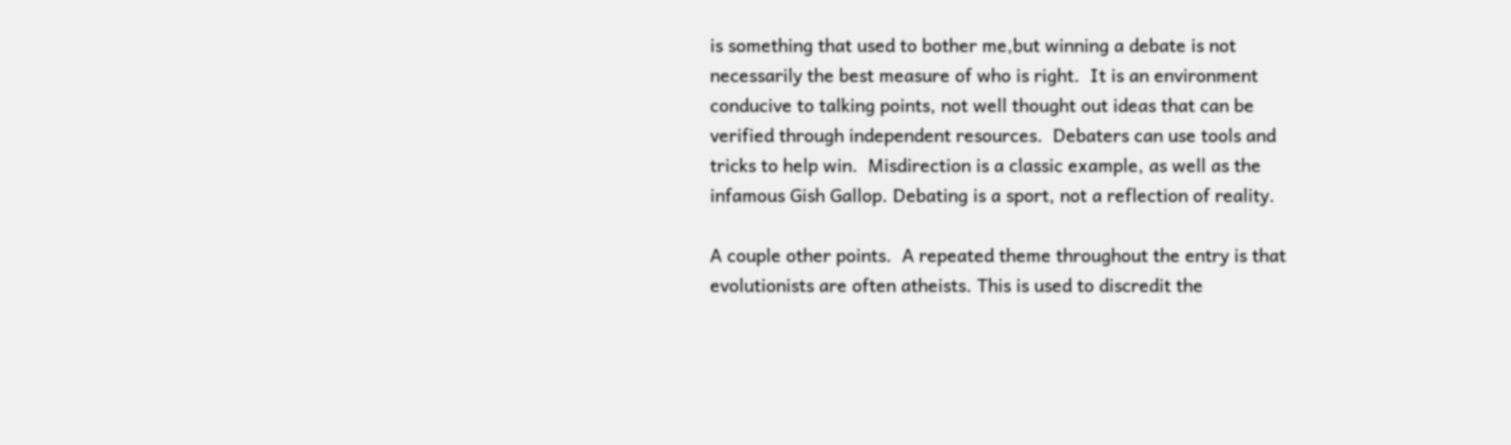is something that used to bother me,but winning a debate is not necessarily the best measure of who is right.  It is an environment conducive to talking points, not well thought out ideas that can be verified through independent resources.  Debaters can use tools and tricks to help win.  Misdirection is a classic example, as well as the infamous Gish Gallop. Debating is a sport, not a reflection of reality.

A couple other points.  A repeated theme throughout the entry is that evolutionists are often atheists. This is used to discredit the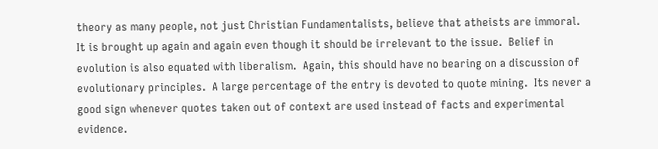theory as many people, not just Christian Fundamentalists, believe that atheists are immoral.  It is brought up again and again even though it should be irrelevant to the issue.  Belief in evolution is also equated with liberalism.  Again, this should have no bearing on a discussion of evolutionary principles.  A large percentage of the entry is devoted to quote mining.  Its never a good sign whenever quotes taken out of context are used instead of facts and experimental evidence.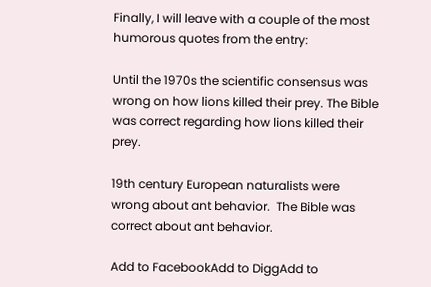Finally, I will leave with a couple of the most humorous quotes from the entry:

Until the 1970s the scientific consensus was wrong on how lions killed their prey. The Bible was correct regarding how lions killed their prey.

19th century European naturalists were wrong about ant behavior.  The Bible was correct about ant behavior.

Add to FacebookAdd to DiggAdd to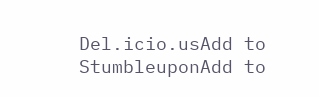Del.icio.usAdd to StumbleuponAdd to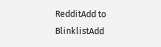RedditAdd to BlinklistAdd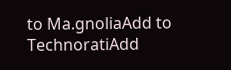to Ma.gnoliaAdd to TechnoratiAdd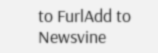to FurlAdd to Newsvine